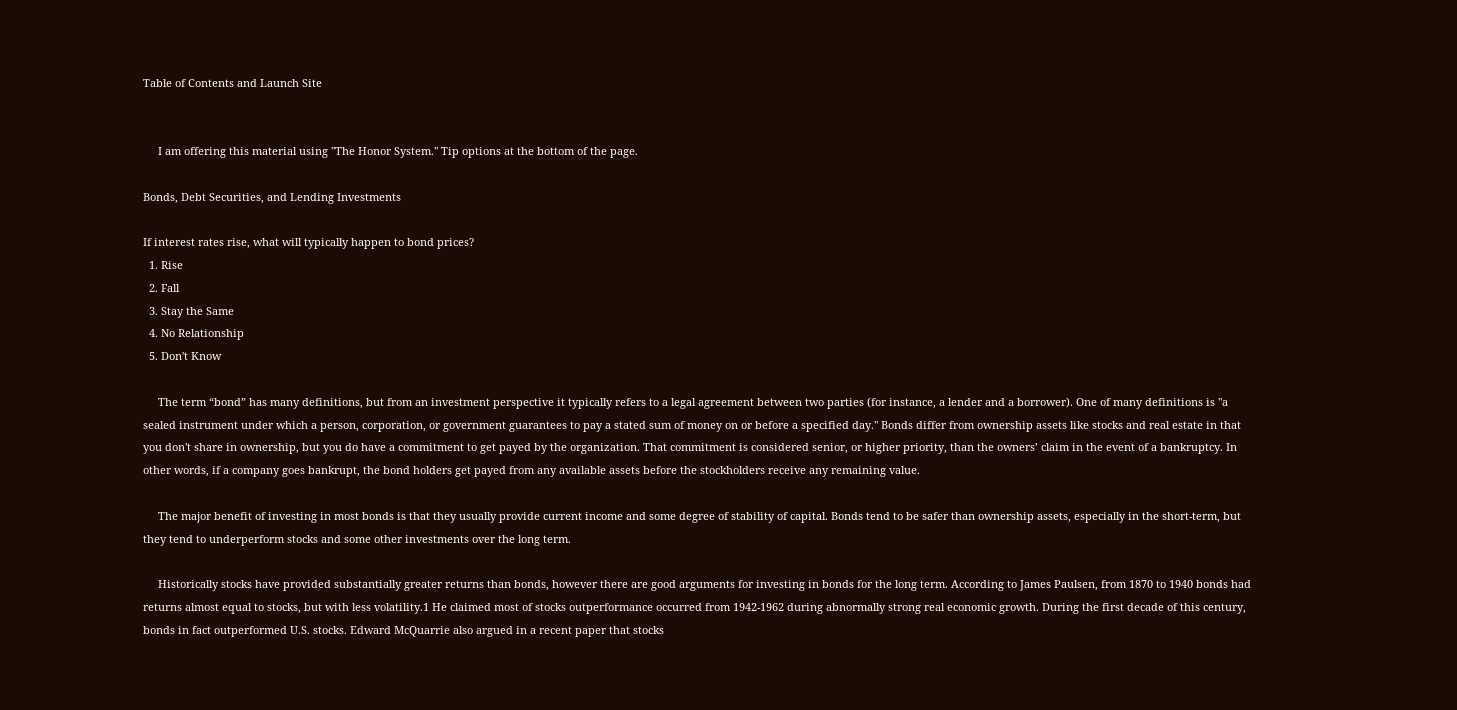Table of Contents and Launch Site


     I am offering this material using "The Honor System." Tip options at the bottom of the page.

Bonds, Debt Securities, and Lending Investments

If interest rates rise, what will typically happen to bond prices?
  1. Rise
  2. Fall
  3. Stay the Same
  4. No Relationship
  5. Don't Know

     The term “bond” has many definitions, but from an investment perspective it typically refers to a legal agreement between two parties (for instance, a lender and a borrower). One of many definitions is "a sealed instrument under which a person, corporation, or government guarantees to pay a stated sum of money on or before a specified day." Bonds differ from ownership assets like stocks and real estate in that you don't share in ownership, but you do have a commitment to get payed by the organization. That commitment is considered senior, or higher priority, than the owners’ claim in the event of a bankruptcy. In other words, if a company goes bankrupt, the bond holders get payed from any available assets before the stockholders receive any remaining value.

     The major benefit of investing in most bonds is that they usually provide current income and some degree of stability of capital. Bonds tend to be safer than ownership assets, especially in the short-term, but they tend to underperform stocks and some other investments over the long term.

     Historically stocks have provided substantially greater returns than bonds, however there are good arguments for investing in bonds for the long term. According to James Paulsen, from 1870 to 1940 bonds had returns almost equal to stocks, but with less volatility.1 He claimed most of stocks outperformance occurred from 1942-1962 during abnormally strong real economic growth. During the first decade of this century, bonds in fact outperformed U.S. stocks. Edward McQuarrie also argued in a recent paper that stocks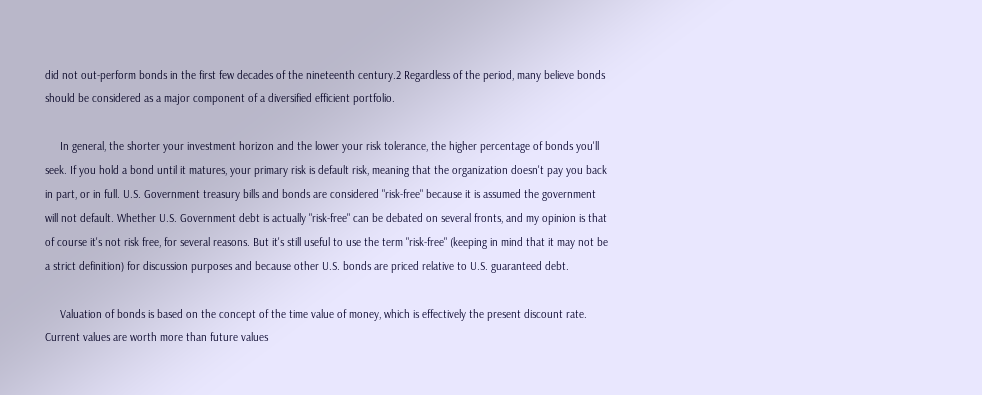did not out-perform bonds in the first few decades of the nineteenth century.2 Regardless of the period, many believe bonds should be considered as a major component of a diversified efficient portfolio.

     In general, the shorter your investment horizon and the lower your risk tolerance, the higher percentage of bonds you'll seek. If you hold a bond until it matures, your primary risk is default risk, meaning that the organization doesn't pay you back in part, or in full. U.S. Government treasury bills and bonds are considered "risk-free" because it is assumed the government will not default. Whether U.S. Government debt is actually "risk-free" can be debated on several fronts, and my opinion is that of course it's not risk free, for several reasons. But it's still useful to use the term "risk-free" (keeping in mind that it may not be a strict definition) for discussion purposes and because other U.S. bonds are priced relative to U.S. guaranteed debt.

     Valuation of bonds is based on the concept of the time value of money, which is effectively the present discount rate. Current values are worth more than future values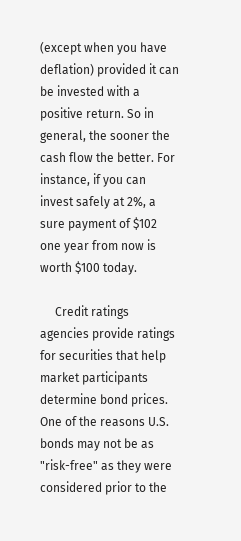(except when you have deflation) provided it can be invested with a positive return. So in general, the sooner the cash flow the better. For instance, if you can invest safely at 2%, a sure payment of $102 one year from now is worth $100 today.

     Credit ratings agencies provide ratings for securities that help market participants determine bond prices. One of the reasons U.S. bonds may not be as "risk-free" as they were considered prior to the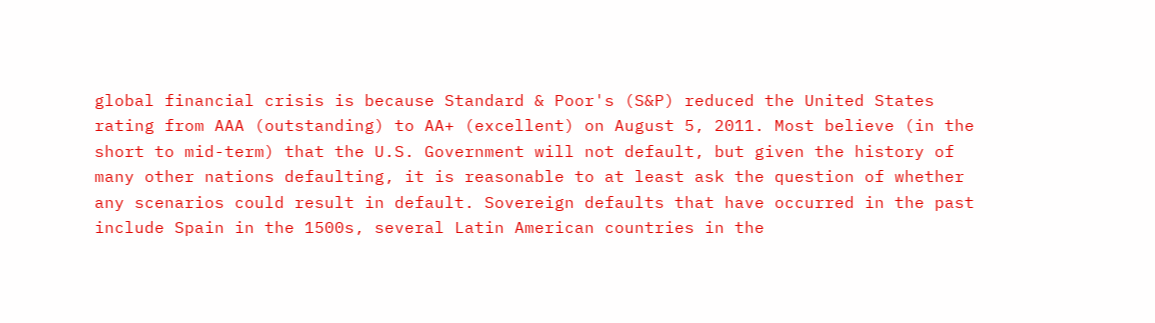global financial crisis is because Standard & Poor's (S&P) reduced the United States rating from AAA (outstanding) to AA+ (excellent) on August 5, 2011. Most believe (in the short to mid-term) that the U.S. Government will not default, but given the history of many other nations defaulting, it is reasonable to at least ask the question of whether any scenarios could result in default. Sovereign defaults that have occurred in the past include Spain in the 1500s, several Latin American countries in the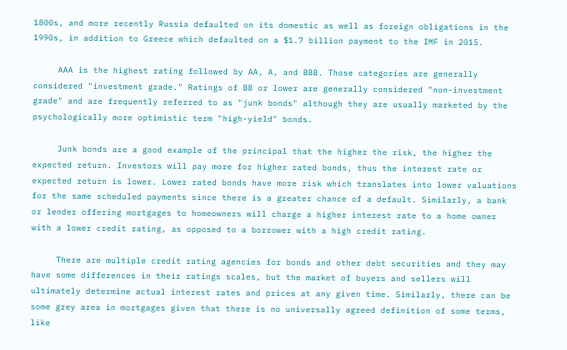1800s, and more recently Russia defaulted on its domestic as well as foreign obligations in the 1990s, in addition to Greece which defaulted on a $1.7 billion payment to the IMF in 2015.

     AAA is the highest rating followed by AA, A, and BBB. Those categories are generally considered "investment grade." Ratings of BB or lower are generally considered "non-investment grade" and are frequently referred to as "junk bonds" although they are usually marketed by the psychologically more optimistic term "high-yield" bonds.

     Junk bonds are a good example of the principal that the higher the risk, the higher the expected return. Investors will pay more for higher rated bonds, thus the interest rate or expected return is lower. Lower rated bonds have more risk which translates into lower valuations for the same scheduled payments since there is a greater chance of a default. Similarly, a bank or lender offering mortgages to homeowners will charge a higher interest rate to a home owner with a lower credit rating, as opposed to a borrower with a high credit rating.

     There are multiple credit rating agencies for bonds and other debt securities and they may have some differences in their ratings scales, but the market of buyers and sellers will ultimately determine actual interest rates and prices at any given time. Similarly, there can be some grey area in mortgages given that there is no universally agreed definition of some terms, like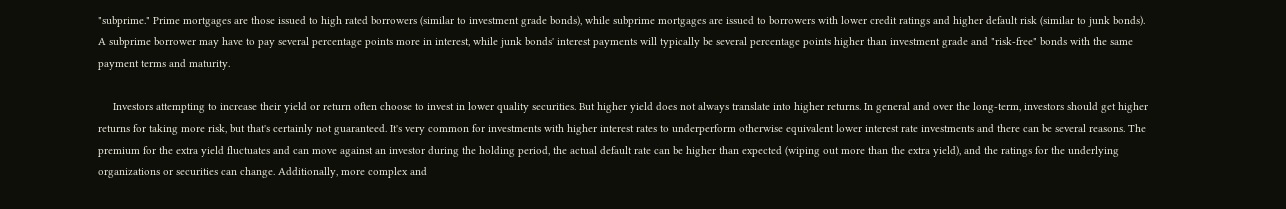"subprime." Prime mortgages are those issued to high rated borrowers (similar to investment grade bonds), while subprime mortgages are issued to borrowers with lower credit ratings and higher default risk (similar to junk bonds). A subprime borrower may have to pay several percentage points more in interest, while junk bonds' interest payments will typically be several percentage points higher than investment grade and "risk-free" bonds with the same payment terms and maturity.

     Investors attempting to increase their yield or return often choose to invest in lower quality securities. But higher yield does not always translate into higher returns. In general and over the long-term, investors should get higher returns for taking more risk, but that's certainly not guaranteed. It's very common for investments with higher interest rates to underperform otherwise equivalent lower interest rate investments and there can be several reasons. The premium for the extra yield fluctuates and can move against an investor during the holding period, the actual default rate can be higher than expected (wiping out more than the extra yield), and the ratings for the underlying organizations or securities can change. Additionally, more complex and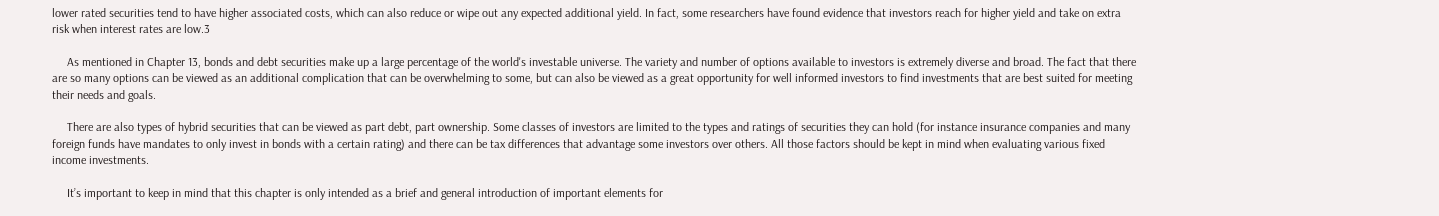lower rated securities tend to have higher associated costs, which can also reduce or wipe out any expected additional yield. In fact, some researchers have found evidence that investors reach for higher yield and take on extra risk when interest rates are low.3

     As mentioned in Chapter 13, bonds and debt securities make up a large percentage of the world's investable universe. The variety and number of options available to investors is extremely diverse and broad. The fact that there are so many options can be viewed as an additional complication that can be overwhelming to some, but can also be viewed as a great opportunity for well informed investors to find investments that are best suited for meeting their needs and goals.

     There are also types of hybrid securities that can be viewed as part debt, part ownership. Some classes of investors are limited to the types and ratings of securities they can hold (for instance insurance companies and many foreign funds have mandates to only invest in bonds with a certain rating) and there can be tax differences that advantage some investors over others. All those factors should be kept in mind when evaluating various fixed income investments.

     It’s important to keep in mind that this chapter is only intended as a brief and general introduction of important elements for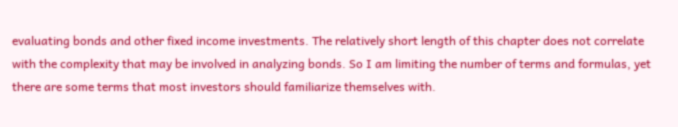evaluating bonds and other fixed income investments. The relatively short length of this chapter does not correlate with the complexity that may be involved in analyzing bonds. So I am limiting the number of terms and formulas, yet there are some terms that most investors should familiarize themselves with.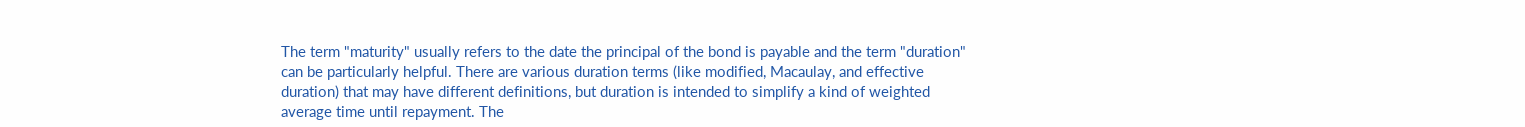The term "maturity" usually refers to the date the principal of the bond is payable and the term "duration" can be particularly helpful. There are various duration terms (like modified, Macaulay, and effective duration) that may have different definitions, but duration is intended to simplify a kind of weighted average time until repayment. The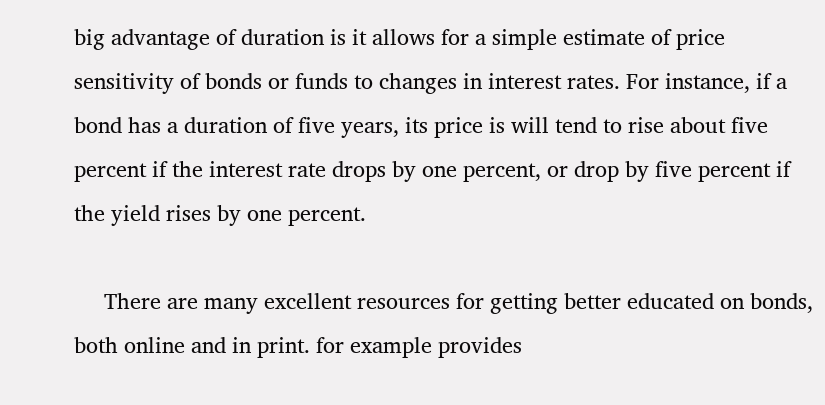big advantage of duration is it allows for a simple estimate of price sensitivity of bonds or funds to changes in interest rates. For instance, if a bond has a duration of five years, its price is will tend to rise about five percent if the interest rate drops by one percent, or drop by five percent if the yield rises by one percent.

     There are many excellent resources for getting better educated on bonds, both online and in print. for example provides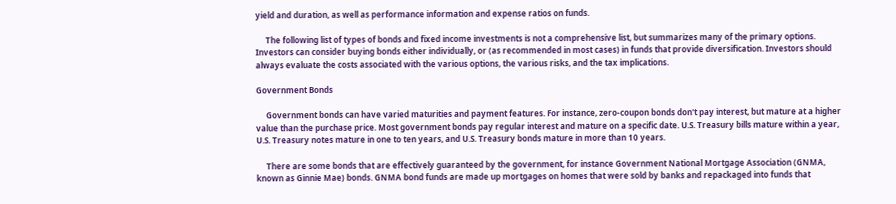yield and duration, as well as performance information and expense ratios on funds.

     The following list of types of bonds and fixed income investments is not a comprehensive list, but summarizes many of the primary options. Investors can consider buying bonds either individually, or (as recommended in most cases) in funds that provide diversification. Investors should always evaluate the costs associated with the various options, the various risks, and the tax implications.

Government Bonds

     Government bonds can have varied maturities and payment features. For instance, zero-coupon bonds don't pay interest, but mature at a higher value than the purchase price. Most government bonds pay regular interest and mature on a specific date. U.S. Treasury bills mature within a year, U.S. Treasury notes mature in one to ten years, and U.S. Treasury bonds mature in more than 10 years.

     There are some bonds that are effectively guaranteed by the government, for instance Government National Mortgage Association (GNMA, known as Ginnie Mae) bonds. GNMA bond funds are made up mortgages on homes that were sold by banks and repackaged into funds that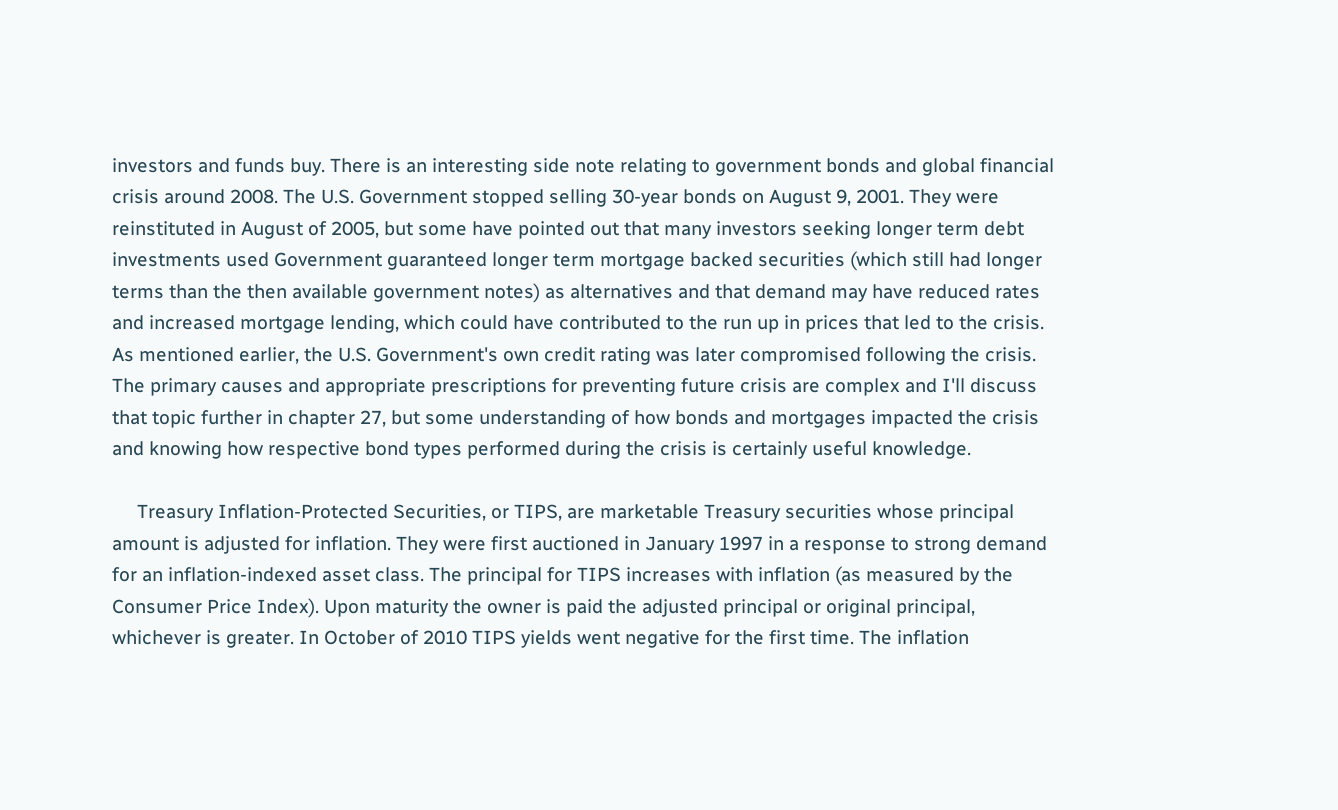investors and funds buy. There is an interesting side note relating to government bonds and global financial crisis around 2008. The U.S. Government stopped selling 30-year bonds on August 9, 2001. They were reinstituted in August of 2005, but some have pointed out that many investors seeking longer term debt investments used Government guaranteed longer term mortgage backed securities (which still had longer terms than the then available government notes) as alternatives and that demand may have reduced rates and increased mortgage lending, which could have contributed to the run up in prices that led to the crisis. As mentioned earlier, the U.S. Government's own credit rating was later compromised following the crisis. The primary causes and appropriate prescriptions for preventing future crisis are complex and I'll discuss that topic further in chapter 27, but some understanding of how bonds and mortgages impacted the crisis and knowing how respective bond types performed during the crisis is certainly useful knowledge.

     Treasury Inflation-Protected Securities, or TIPS, are marketable Treasury securities whose principal amount is adjusted for inflation. They were first auctioned in January 1997 in a response to strong demand for an inflation-indexed asset class. The principal for TIPS increases with inflation (as measured by the Consumer Price Index). Upon maturity the owner is paid the adjusted principal or original principal, whichever is greater. In October of 2010 TIPS yields went negative for the first time. The inflation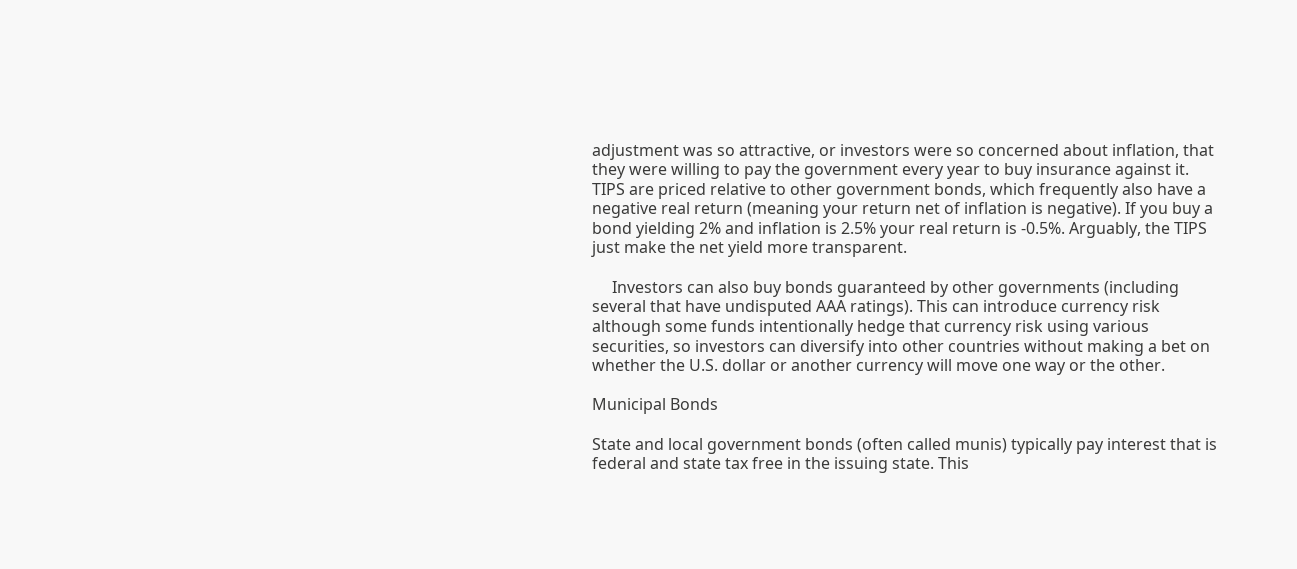adjustment was so attractive, or investors were so concerned about inflation, that they were willing to pay the government every year to buy insurance against it. TIPS are priced relative to other government bonds, which frequently also have a negative real return (meaning your return net of inflation is negative). If you buy a bond yielding 2% and inflation is 2.5% your real return is -0.5%. Arguably, the TIPS just make the net yield more transparent.

     Investors can also buy bonds guaranteed by other governments (including several that have undisputed AAA ratings). This can introduce currency risk although some funds intentionally hedge that currency risk using various securities, so investors can diversify into other countries without making a bet on whether the U.S. dollar or another currency will move one way or the other.

Municipal Bonds

State and local government bonds (often called munis) typically pay interest that is federal and state tax free in the issuing state. This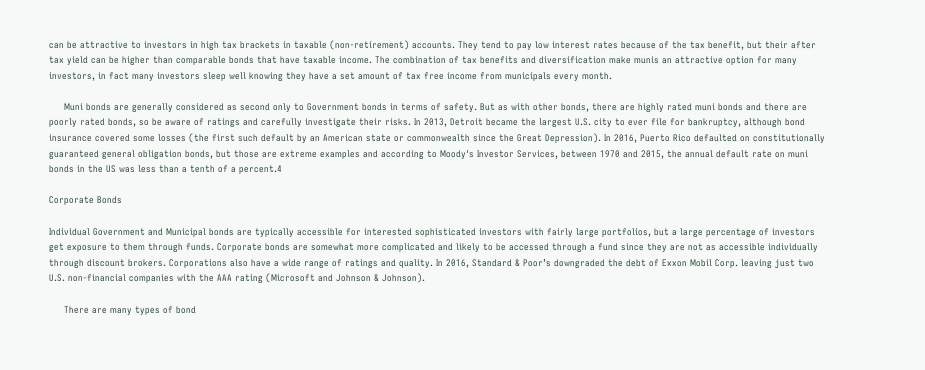can be attractive to investors in high tax brackets in taxable (non-retirement) accounts. They tend to pay low interest rates because of the tax benefit, but their after tax yield can be higher than comparable bonds that have taxable income. The combination of tax benefits and diversification make munis an attractive option for many investors, in fact many investors sleep well knowing they have a set amount of tax free income from municipals every month.

     Muni bonds are generally considered as second only to Government bonds in terms of safety. But as with other bonds, there are highly rated muni bonds and there are poorly rated bonds, so be aware of ratings and carefully investigate their risks. In 2013, Detroit became the largest U.S. city to ever file for bankruptcy, although bond insurance covered some losses (the first such default by an American state or commonwealth since the Great Depression). In 2016, Puerto Rico defaulted on constitutionally guaranteed general obligation bonds, but those are extreme examples and according to Moody's Investor Services, between 1970 and 2015, the annual default rate on muni bonds in the US was less than a tenth of a percent.4

Corporate Bonds

Individual Government and Municipal bonds are typically accessible for interested sophisticated investors with fairly large portfolios, but a large percentage of investors get exposure to them through funds. Corporate bonds are somewhat more complicated and likely to be accessed through a fund since they are not as accessible individually through discount brokers. Corporations also have a wide range of ratings and quality. In 2016, Standard & Poor’s downgraded the debt of Exxon Mobil Corp. leaving just two U.S. non-financial companies with the AAA rating (Microsoft and Johnson & Johnson).

     There are many types of bond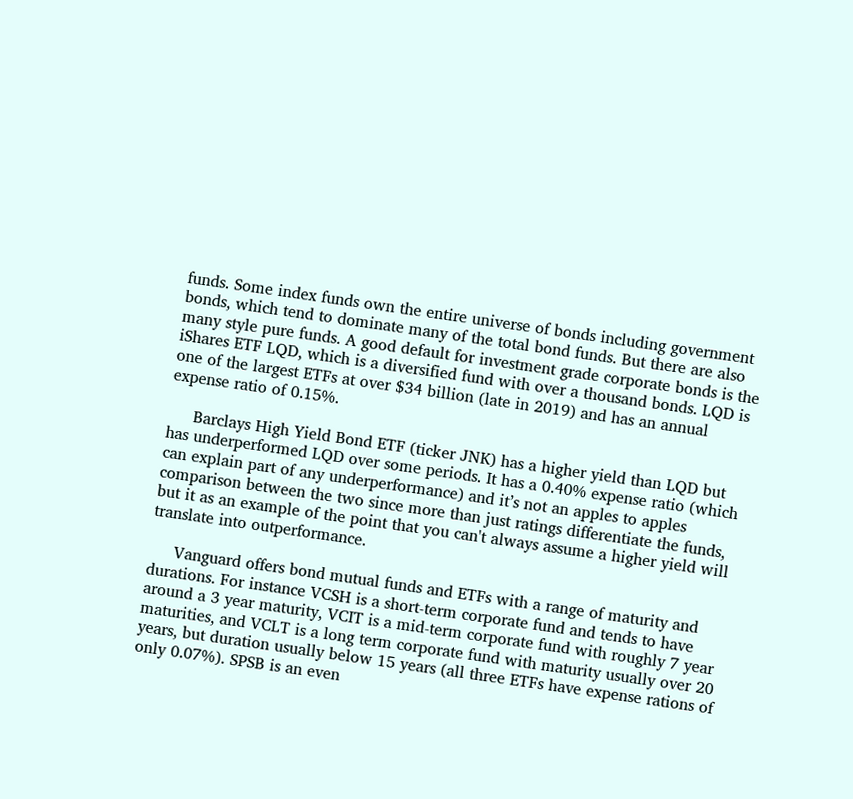funds. Some index funds own the entire universe of bonds including government bonds, which tend to dominate many of the total bond funds. But there are also many style pure funds. A good default for investment grade corporate bonds is the iShares ETF LQD, which is a diversified fund with over a thousand bonds. LQD is one of the largest ETFs at over $34 billion (late in 2019) and has an annual expense ratio of 0.15%.

     Barclays High Yield Bond ETF (ticker JNK) has a higher yield than LQD but has underperformed LQD over some periods. It has a 0.40% expense ratio (which can explain part of any underperformance) and it’s not an apples to apples comparison between the two since more than just ratings differentiate the funds, but it as an example of the point that you can't always assume a higher yield will translate into outperformance.

     Vanguard offers bond mutual funds and ETFs with a range of maturity and durations. For instance VCSH is a short-term corporate fund and tends to have around a 3 year maturity, VCIT is a mid-term corporate fund with roughly 7 year maturities, and VCLT is a long term corporate fund with maturity usually over 20 years, but duration usually below 15 years (all three ETFs have expense rations of only 0.07%). SPSB is an even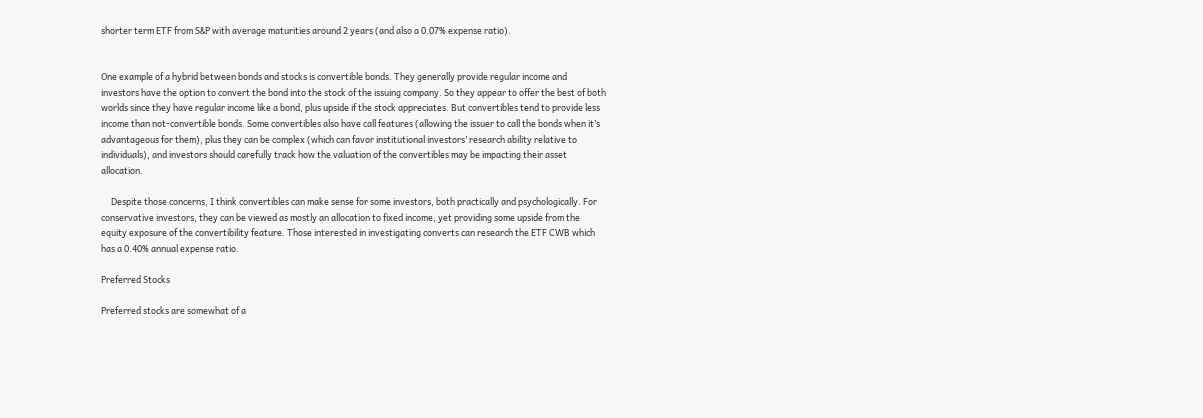shorter term ETF from S&P with average maturities around 2 years (and also a 0.07% expense ratio).


One example of a hybrid between bonds and stocks is convertible bonds. They generally provide regular income and investors have the option to convert the bond into the stock of the issuing company. So they appear to offer the best of both worlds since they have regular income like a bond, plus upside if the stock appreciates. But convertibles tend to provide less income than not-convertible bonds. Some convertibles also have call features (allowing the issuer to call the bonds when it’s advantageous for them), plus they can be complex (which can favor institutional investors’ research ability relative to individuals), and investors should carefully track how the valuation of the convertibles may be impacting their asset allocation.

     Despite those concerns, I think convertibles can make sense for some investors, both practically and psychologically. For conservative investors, they can be viewed as mostly an allocation to fixed income, yet providing some upside from the equity exposure of the convertibility feature. Those interested in investigating converts can research the ETF CWB which has a 0.40% annual expense ratio.

Preferred Stocks

Preferred stocks are somewhat of a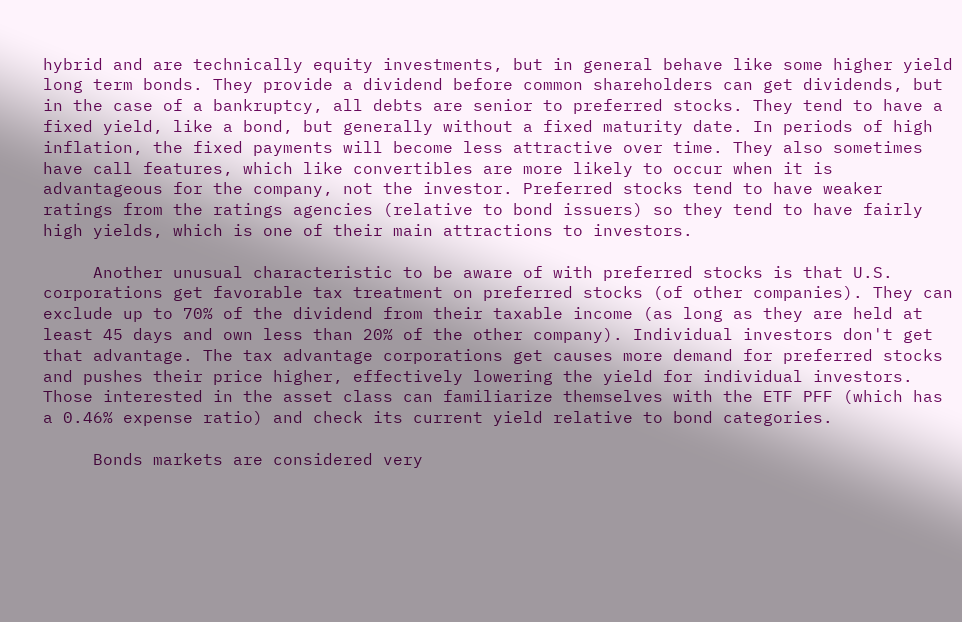hybrid and are technically equity investments, but in general behave like some higher yield long term bonds. They provide a dividend before common shareholders can get dividends, but in the case of a bankruptcy, all debts are senior to preferred stocks. They tend to have a fixed yield, like a bond, but generally without a fixed maturity date. In periods of high inflation, the fixed payments will become less attractive over time. They also sometimes have call features, which like convertibles are more likely to occur when it is advantageous for the company, not the investor. Preferred stocks tend to have weaker ratings from the ratings agencies (relative to bond issuers) so they tend to have fairly high yields, which is one of their main attractions to investors.

     Another unusual characteristic to be aware of with preferred stocks is that U.S. corporations get favorable tax treatment on preferred stocks (of other companies). They can exclude up to 70% of the dividend from their taxable income (as long as they are held at least 45 days and own less than 20% of the other company). Individual investors don't get that advantage. The tax advantage corporations get causes more demand for preferred stocks and pushes their price higher, effectively lowering the yield for individual investors. Those interested in the asset class can familiarize themselves with the ETF PFF (which has a 0.46% expense ratio) and check its current yield relative to bond categories.

     Bonds markets are considered very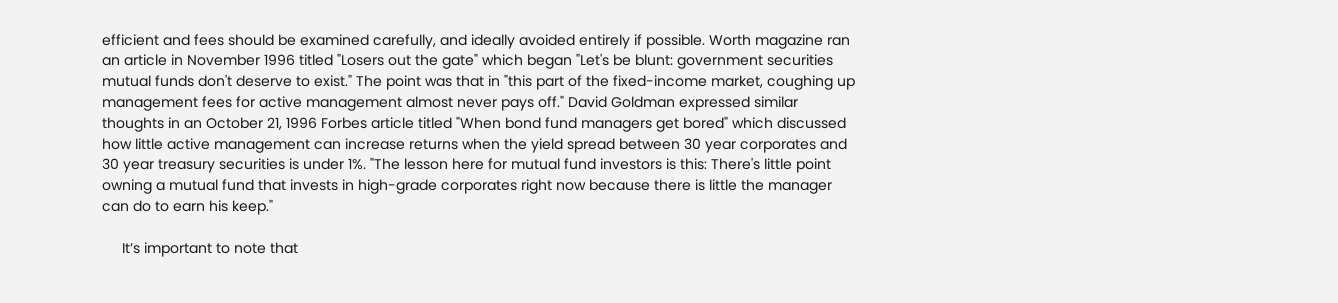efficient and fees should be examined carefully, and ideally avoided entirely if possible. Worth magazine ran an article in November 1996 titled "Losers out the gate" which began "Let's be blunt: government securities mutual funds don't deserve to exist." The point was that in "this part of the fixed-income market, coughing up management fees for active management almost never pays off." David Goldman expressed similar thoughts in an October 21, 1996 Forbes article titled "When bond fund managers get bored" which discussed how little active management can increase returns when the yield spread between 30 year corporates and 30 year treasury securities is under 1%. "The lesson here for mutual fund investors is this: There's little point owning a mutual fund that invests in high-grade corporates right now because there is little the manager can do to earn his keep."

     It’s important to note that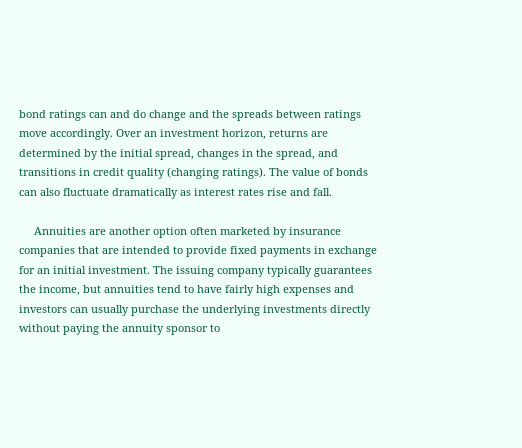bond ratings can and do change and the spreads between ratings move accordingly. Over an investment horizon, returns are determined by the initial spread, changes in the spread, and transitions in credit quality (changing ratings). The value of bonds can also fluctuate dramatically as interest rates rise and fall.

     Annuities are another option often marketed by insurance companies that are intended to provide fixed payments in exchange for an initial investment. The issuing company typically guarantees the income, but annuities tend to have fairly high expenses and investors can usually purchase the underlying investments directly without paying the annuity sponsor to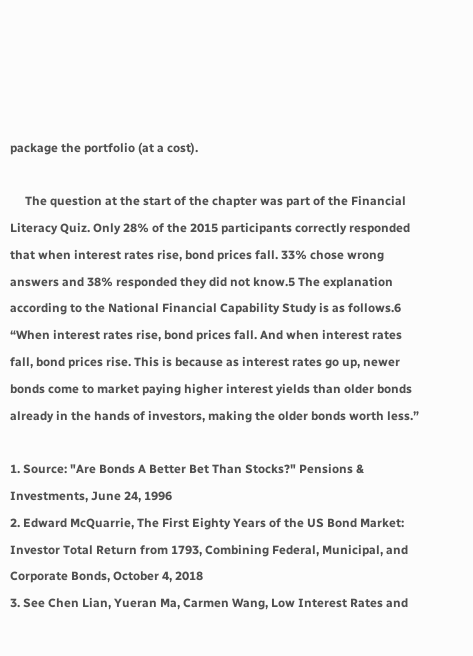package the portfolio (at a cost).

     The question at the start of the chapter was part of the Financial Literacy Quiz. Only 28% of the 2015 participants correctly responded that when interest rates rise, bond prices fall. 33% chose wrong answers and 38% responded they did not know.5 The explanation according to the National Financial Capability Study is as follows.6 “When interest rates rise, bond prices fall. And when interest rates fall, bond prices rise. This is because as interest rates go up, newer bonds come to market paying higher interest yields than older bonds already in the hands of investors, making the older bonds worth less.”

1. Source: "Are Bonds A Better Bet Than Stocks?" Pensions & Investments, June 24, 1996
2. Edward McQuarrie, The First Eighty Years of the US Bond Market: Investor Total Return from 1793, Combining Federal, Municipal, and Corporate Bonds, October 4, 2018
3. See Chen Lian, Yueran Ma, Carmen Wang, Low Interest Rates and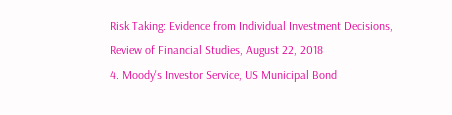Risk Taking: Evidence from Individual Investment Decisions, Review of Financial Studies, August 22, 2018
4. Moody's Investor Service, US Municipal Bond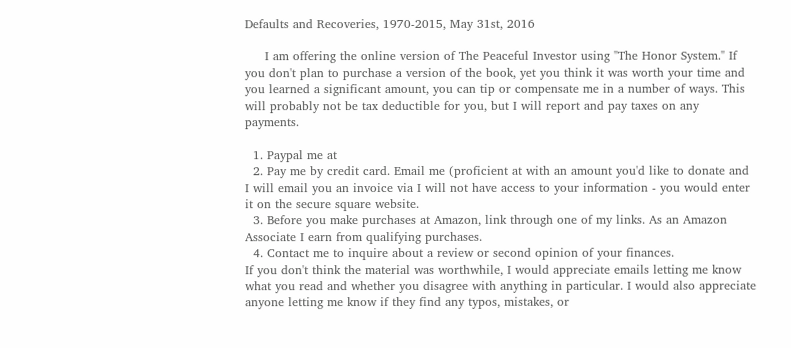Defaults and Recoveries, 1970-2015, May 31st, 2016

     I am offering the online version of The Peaceful Investor using "The Honor System." If you don't plan to purchase a version of the book, yet you think it was worth your time and you learned a significant amount, you can tip or compensate me in a number of ways. This will probably not be tax deductible for you, but I will report and pay taxes on any payments.

  1. Paypal me at
  2. Pay me by credit card. Email me (proficient at with an amount you'd like to donate and I will email you an invoice via I will not have access to your information - you would enter it on the secure square website.
  3. Before you make purchases at Amazon, link through one of my links. As an Amazon Associate I earn from qualifying purchases.
  4. Contact me to inquire about a review or second opinion of your finances.
If you don't think the material was worthwhile, I would appreciate emails letting me know what you read and whether you disagree with anything in particular. I would also appreciate anyone letting me know if they find any typos, mistakes, or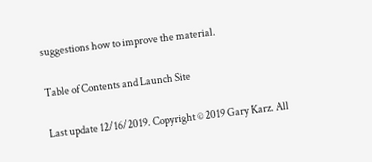suggestions how to improve the material.

Table of Contents and Launch Site

Last update 12/16/2019. Copyright © 2019 Gary Karz. All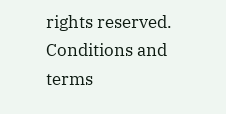rights reserved.
Conditions and terms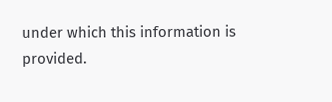under which this information is provided.